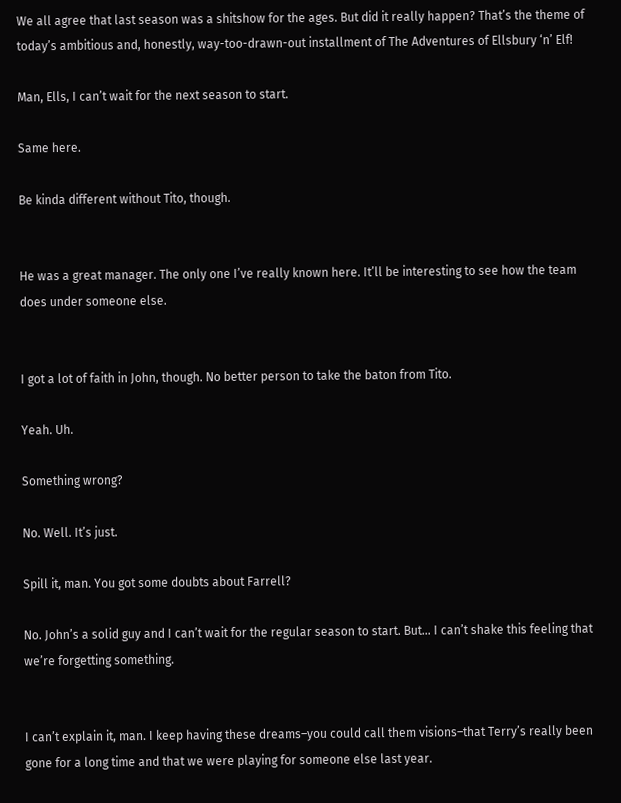We all agree that last season was a shitshow for the ages. But did it really happen? That’s the theme of today’s ambitious and, honestly, way-too-drawn-out installment of The Adventures of Ellsbury ‘n’ Elf!

Man, Ells, I can’t wait for the next season to start.

Same here.

Be kinda different without Tito, though.


He was a great manager. The only one I’ve really known here. It’ll be interesting to see how the team does under someone else.


I got a lot of faith in John, though. No better person to take the baton from Tito.

Yeah. Uh.

Something wrong?

No. Well. It’s just.

Spill it, man. You got some doubts about Farrell?

No. John’s a solid guy and I can’t wait for the regular season to start. But… I can’t shake this feeling that we’re forgetting something.


I can’t explain it, man. I keep having these dreams–you could call them visions–that Terry’s really been gone for a long time and that we were playing for someone else last year.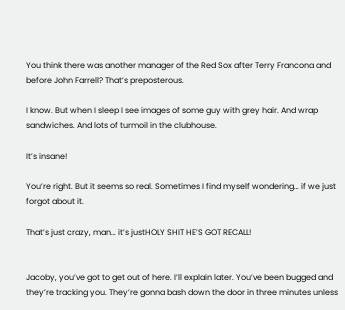You think there was another manager of the Red Sox after Terry Francona and before John Farrell? That’s preposterous.

I know. But when I sleep I see images of some guy with grey hair. And wrap sandwiches. And lots of turmoil in the clubhouse.

It’s insane!

You’re right. But it seems so real. Sometimes I find myself wondering… if we just forgot about it.

That’s just crazy, man… it’s justHOLY SHIT HE’S GOT RECALL!


Jacoby, you’ve got to get out of here. I’ll explain later. You’ve been bugged and they’re tracking you. They’re gonna bash down the door in three minutes unless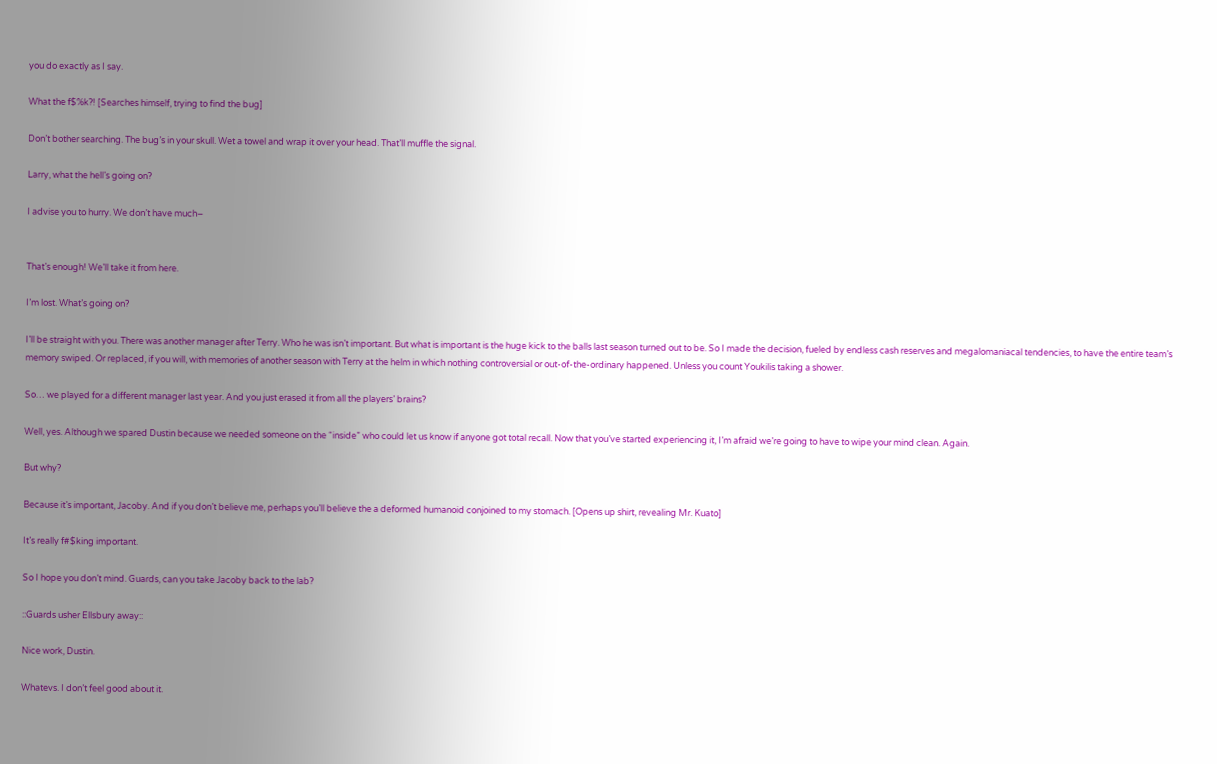you do exactly as I say.

What the f$%k?! [Searches himself, trying to find the bug]

Don’t bother searching. The bug’s in your skull. Wet a towel and wrap it over your head. That’ll muffle the signal.

Larry, what the hell’s going on?

I advise you to hurry. We don’t have much–


That’s enough! We’ll take it from here.

I’m lost. What’s going on?

I’ll be straight with you. There was another manager after Terry. Who he was isn’t important. But what is important is the huge kick to the balls last season turned out to be. So I made the decision, fueled by endless cash reserves and megalomaniacal tendencies, to have the entire team’s memory swiped. Or replaced, if you will, with memories of another season with Terry at the helm in which nothing controversial or out-of-the-ordinary happened. Unless you count Youkilis taking a shower.

So… we played for a different manager last year. And you just erased it from all the players’ brains?

Well, yes. Although we spared Dustin because we needed someone on the “inside” who could let us know if anyone got total recall. Now that you’ve started experiencing it, I’m afraid we’re going to have to wipe your mind clean. Again.

But why?

Because it’s important, Jacoby. And if you don’t believe me, perhaps you’ll believe the a deformed humanoid conjoined to my stomach. [Opens up shirt, revealing Mr. Kuato]

It’s really f#$king important.

So I hope you don’t mind. Guards, can you take Jacoby back to the lab?

::Guards usher Ellsbury away::

Nice work, Dustin.

Whatevs. I don’t feel good about it.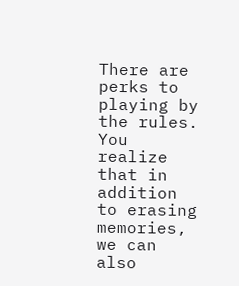There are perks to playing by the rules. You realize that in addition to erasing memories, we can also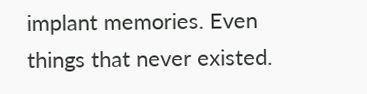implant memories. Even things that never existed.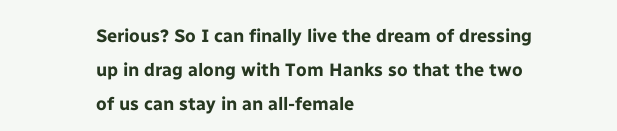Serious? So I can finally live the dream of dressing up in drag along with Tom Hanks so that the two of us can stay in an all-female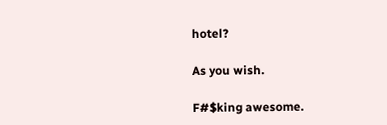hotel?

As you wish.

F#$king awesome.